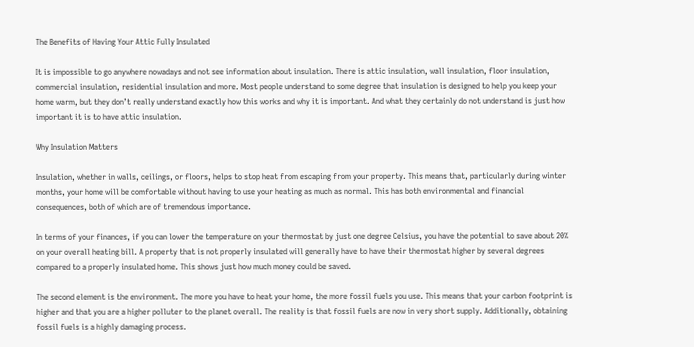The Benefits of Having Your Attic Fully Insulated

It is impossible to go anywhere nowadays and not see information about insulation. There is attic insulation, wall insulation, floor insulation, commercial insulation, residential insulation and more. Most people understand to some degree that insulation is designed to help you keep your home warm, but they don’t really understand exactly how this works and why it is important. And what they certainly do not understand is just how important it is to have attic insulation.

Why Insulation Matters

Insulation, whether in walls, ceilings, or floors, helps to stop heat from escaping from your property. This means that, particularly during winter months, your home will be comfortable without having to use your heating as much as normal. This has both environmental and financial consequences, both of which are of tremendous importance.

In terms of your finances, if you can lower the temperature on your thermostat by just one degree Celsius, you have the potential to save about 20% on your overall heating bill. A property that is not properly insulated will generally have to have their thermostat higher by several degrees compared to a properly insulated home. This shows just how much money could be saved.

The second element is the environment. The more you have to heat your home, the more fossil fuels you use. This means that your carbon footprint is higher and that you are a higher polluter to the planet overall. The reality is that fossil fuels are now in very short supply. Additionally, obtaining fossil fuels is a highly damaging process.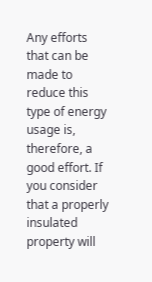Any efforts that can be made to reduce this type of energy usage is, therefore, a good effort. If you consider that a properly insulated property will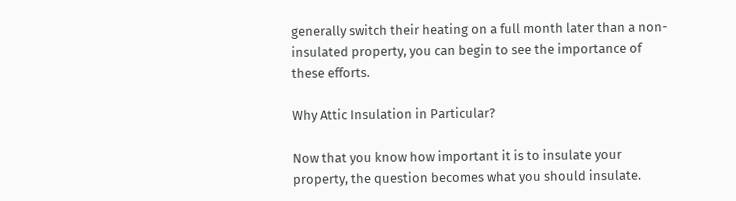generally switch their heating on a full month later than a non-insulated property, you can begin to see the importance of these efforts.

Why Attic Insulation in Particular?

Now that you know how important it is to insulate your property, the question becomes what you should insulate.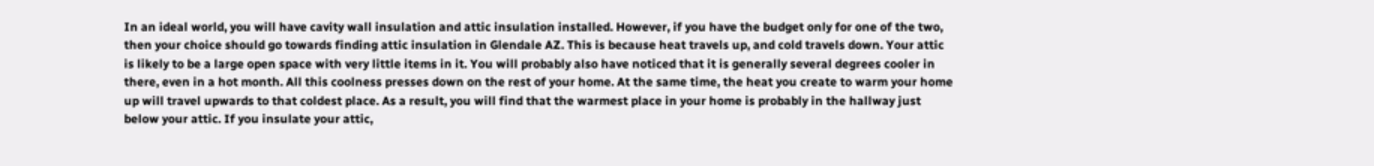In an ideal world, you will have cavity wall insulation and attic insulation installed. However, if you have the budget only for one of the two, then your choice should go towards finding attic insulation in Glendale AZ. This is because heat travels up, and cold travels down. Your attic is likely to be a large open space with very little items in it. You will probably also have noticed that it is generally several degrees cooler in there, even in a hot month. All this coolness presses down on the rest of your home. At the same time, the heat you create to warm your home up will travel upwards to that coldest place. As a result, you will find that the warmest place in your home is probably in the hallway just below your attic. If you insulate your attic,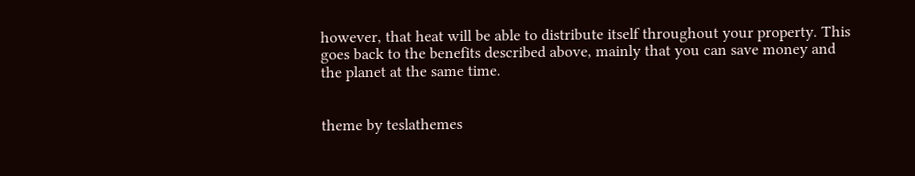however, that heat will be able to distribute itself throughout your property. This goes back to the benefits described above, mainly that you can save money and the planet at the same time.


theme by teslathemes